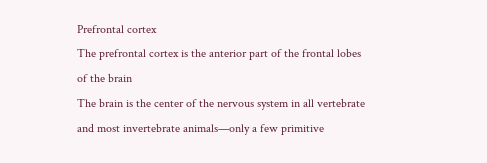Prefrontal cortex
The prefrontal cortex is the anterior part of the frontal lobes of the brain
The brain is the center of the nervous system in all vertebrate and most invertebrate animals—only a few primitive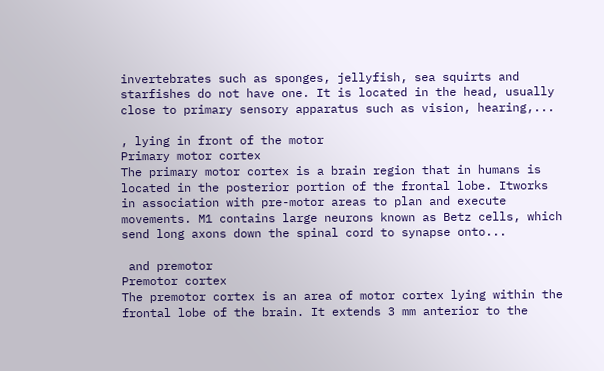invertebrates such as sponges, jellyfish, sea squirts and starfishes do not have one. It is located in the head, usually close to primary sensory apparatus such as vision, hearing,...

, lying in front of the motor
Primary motor cortex
The primary motor cortex is a brain region that in humans is located in the posterior portion of the frontal lobe. Itworks in association with pre-motor areas to plan and execute movements. M1 contains large neurons known as Betz cells, which send long axons down the spinal cord to synapse onto...

 and premotor
Premotor cortex
The premotor cortex is an area of motor cortex lying within the frontal lobe of the brain. It extends 3 mm anterior to the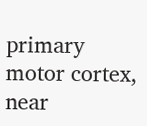primary motor cortex, near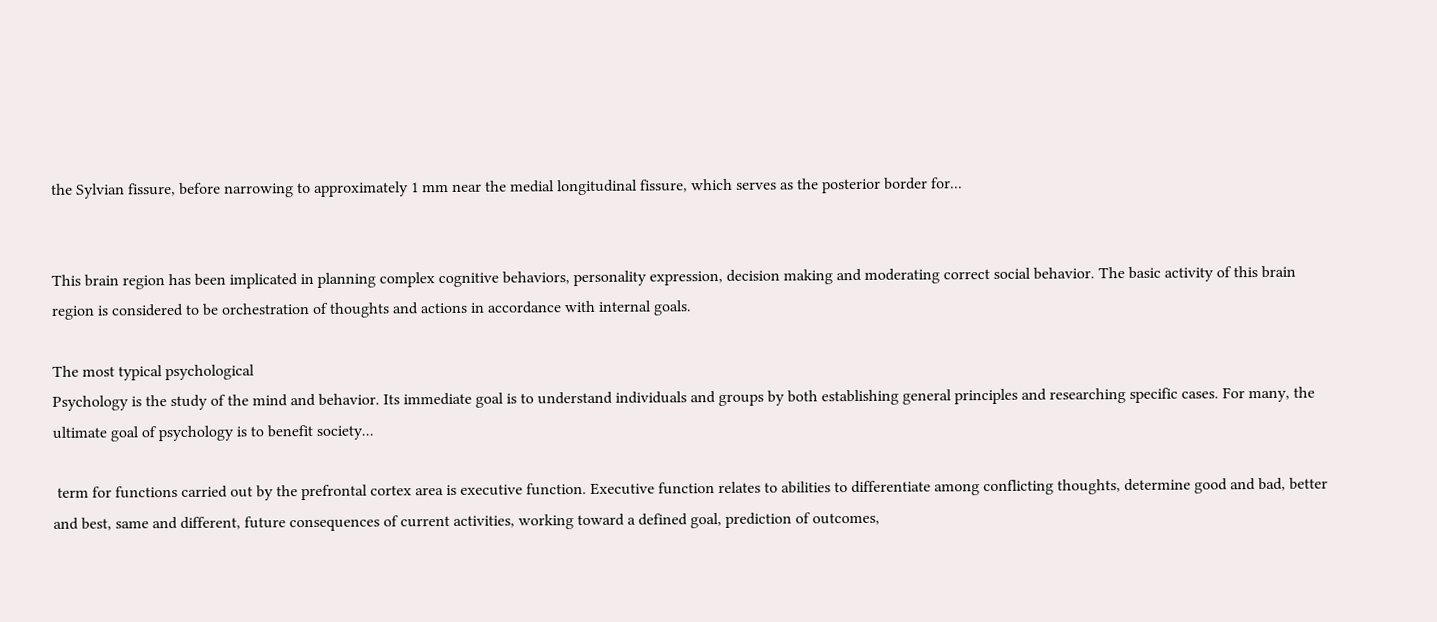the Sylvian fissure, before narrowing to approximately 1 mm near the medial longitudinal fissure, which serves as the posterior border for...


This brain region has been implicated in planning complex cognitive behaviors, personality expression, decision making and moderating correct social behavior. The basic activity of this brain region is considered to be orchestration of thoughts and actions in accordance with internal goals.

The most typical psychological
Psychology is the study of the mind and behavior. Its immediate goal is to understand individuals and groups by both establishing general principles and researching specific cases. For many, the ultimate goal of psychology is to benefit society...

 term for functions carried out by the prefrontal cortex area is executive function. Executive function relates to abilities to differentiate among conflicting thoughts, determine good and bad, better and best, same and different, future consequences of current activities, working toward a defined goal, prediction of outcomes,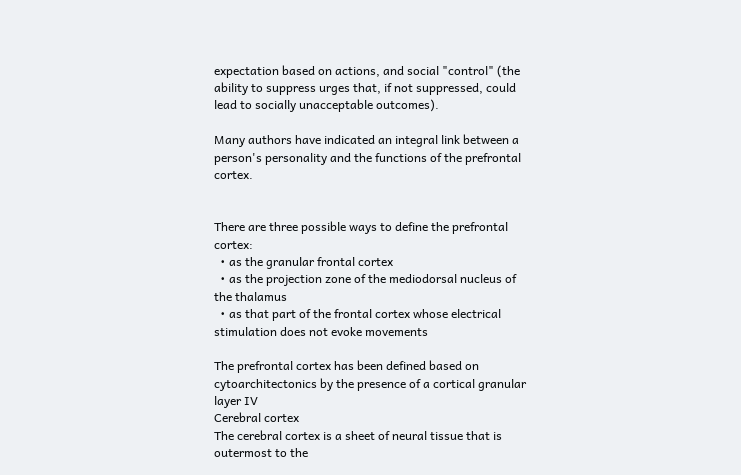expectation based on actions, and social "control" (the ability to suppress urges that, if not suppressed, could lead to socially unacceptable outcomes).

Many authors have indicated an integral link between a person's personality and the functions of the prefrontal cortex.


There are three possible ways to define the prefrontal cortex:
  • as the granular frontal cortex
  • as the projection zone of the mediodorsal nucleus of the thalamus
  • as that part of the frontal cortex whose electrical stimulation does not evoke movements

The prefrontal cortex has been defined based on cytoarchitectonics by the presence of a cortical granular layer IV
Cerebral cortex
The cerebral cortex is a sheet of neural tissue that is outermost to the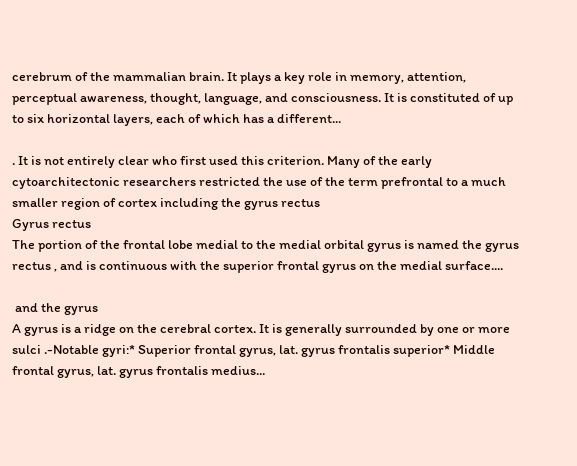cerebrum of the mammalian brain. It plays a key role in memory, attention, perceptual awareness, thought, language, and consciousness. It is constituted of up to six horizontal layers, each of which has a different...

. It is not entirely clear who first used this criterion. Many of the early cytoarchitectonic researchers restricted the use of the term prefrontal to a much smaller region of cortex including the gyrus rectus
Gyrus rectus
The portion of the frontal lobe medial to the medial orbital gyrus is named the gyrus rectus , and is continuous with the superior frontal gyrus on the medial surface....

 and the gyrus
A gyrus is a ridge on the cerebral cortex. It is generally surrounded by one or more sulci .-Notable gyri:* Superior frontal gyrus, lat. gyrus frontalis superior* Middle frontal gyrus, lat. gyrus frontalis medius...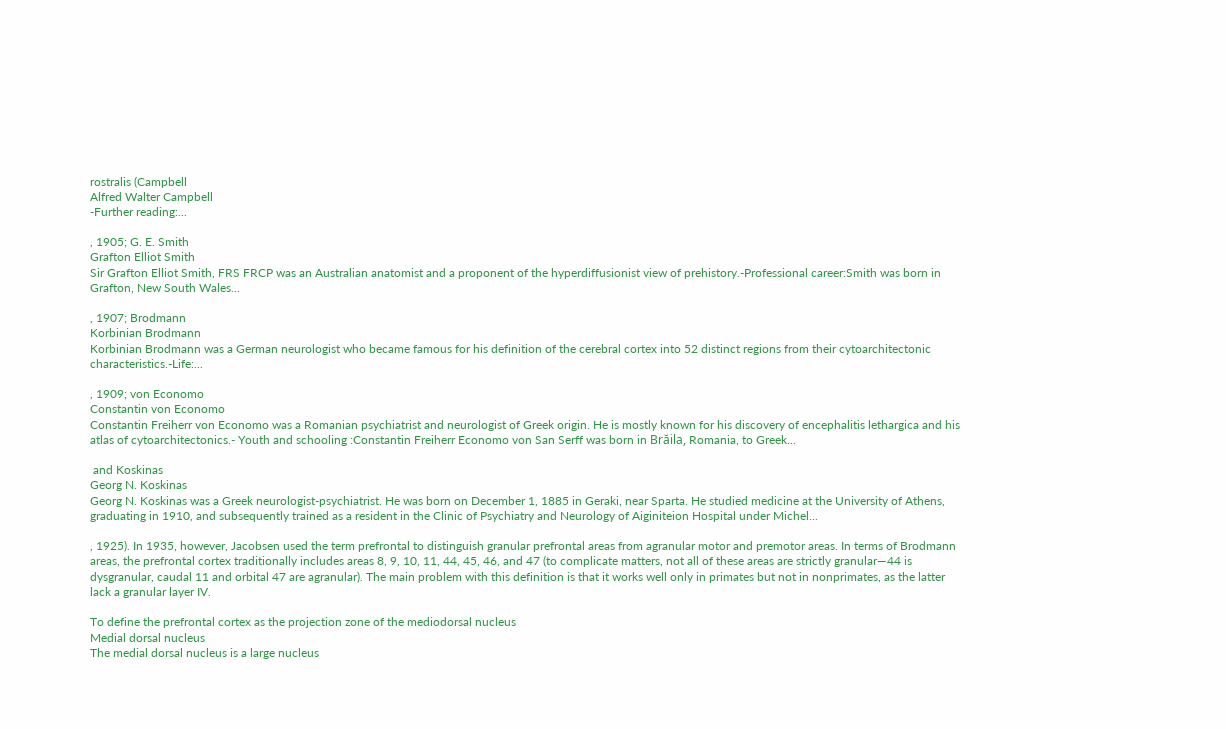rostralis (Campbell
Alfred Walter Campbell
-Further reading:...

, 1905; G. E. Smith
Grafton Elliot Smith
Sir Grafton Elliot Smith, FRS FRCP was an Australian anatomist and a proponent of the hyperdiffusionist view of prehistory.-Professional career:Smith was born in Grafton, New South Wales...

, 1907; Brodmann
Korbinian Brodmann
Korbinian Brodmann was a German neurologist who became famous for his definition of the cerebral cortex into 52 distinct regions from their cytoarchitectonic characteristics.-Life:...

, 1909; von Economo
Constantin von Economo
Constantin Freiherr von Economo was a Romanian psychiatrist and neurologist of Greek origin. He is mostly known for his discovery of encephalitis lethargica and his atlas of cytoarchitectonics.- Youth and schooling :Constantin Freiherr Economo von San Serff was born in Brăila, Romania, to Greek...

 and Koskinas
Georg N. Koskinas
Georg N. Koskinas was a Greek neurologist-psychiatrist. He was born on December 1, 1885 in Geraki, near Sparta. He studied medicine at the University of Athens, graduating in 1910, and subsequently trained as a resident in the Clinic of Psychiatry and Neurology of Aiginiteion Hospital under Michel...

, 1925). In 1935, however, Jacobsen used the term prefrontal to distinguish granular prefrontal areas from agranular motor and premotor areas. In terms of Brodmann areas, the prefrontal cortex traditionally includes areas 8, 9, 10, 11, 44, 45, 46, and 47 (to complicate matters, not all of these areas are strictly granular—44 is dysgranular, caudal 11 and orbital 47 are agranular). The main problem with this definition is that it works well only in primates but not in nonprimates, as the latter lack a granular layer IV.

To define the prefrontal cortex as the projection zone of the mediodorsal nucleus
Medial dorsal nucleus
The medial dorsal nucleus is a large nucleus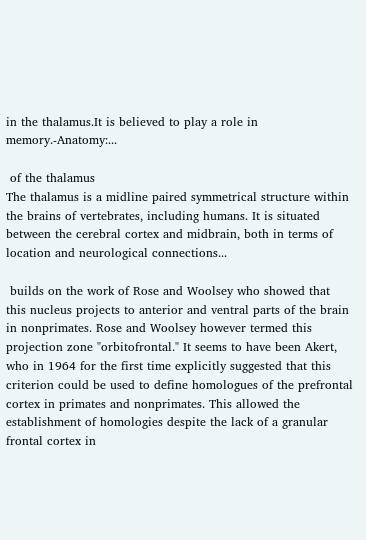in the thalamus.It is believed to play a role in memory.-Anatomy:...

 of the thalamus
The thalamus is a midline paired symmetrical structure within the brains of vertebrates, including humans. It is situated between the cerebral cortex and midbrain, both in terms of location and neurological connections...

 builds on the work of Rose and Woolsey who showed that this nucleus projects to anterior and ventral parts of the brain in nonprimates. Rose and Woolsey however termed this projection zone "orbitofrontal." It seems to have been Akert, who in 1964 for the first time explicitly suggested that this criterion could be used to define homologues of the prefrontal cortex in primates and nonprimates. This allowed the establishment of homologies despite the lack of a granular frontal cortex in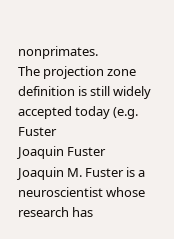nonprimates.
The projection zone definition is still widely accepted today (e.g. Fuster
Joaquin Fuster
Joaquin M. Fuster is a neuroscientist whose research has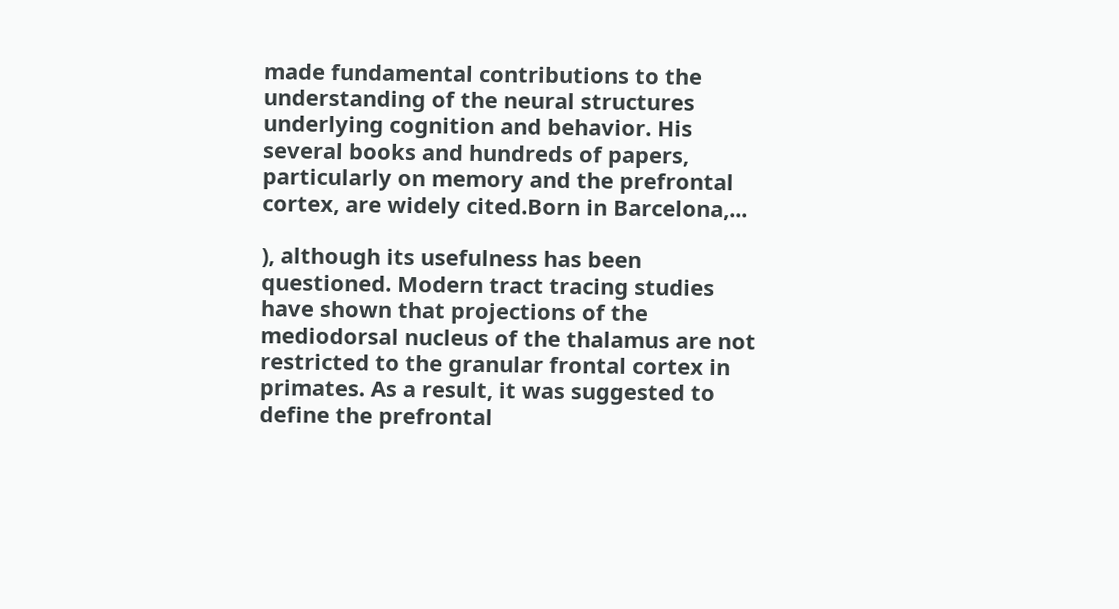made fundamental contributions to the understanding of the neural structures underlying cognition and behavior. His several books and hundreds of papers, particularly on memory and the prefrontal cortex, are widely cited.Born in Barcelona,...

), although its usefulness has been questioned. Modern tract tracing studies have shown that projections of the mediodorsal nucleus of the thalamus are not restricted to the granular frontal cortex in primates. As a result, it was suggested to define the prefrontal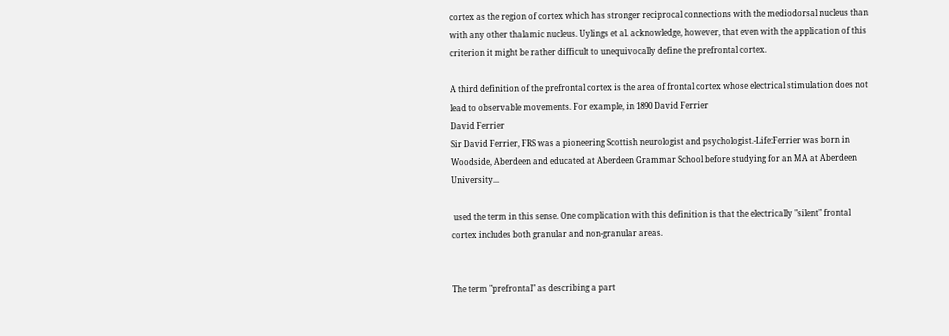cortex as the region of cortex which has stronger reciprocal connections with the mediodorsal nucleus than with any other thalamic nucleus. Uylings et al. acknowledge, however, that even with the application of this criterion it might be rather difficult to unequivocally define the prefrontal cortex.

A third definition of the prefrontal cortex is the area of frontal cortex whose electrical stimulation does not lead to observable movements. For example, in 1890 David Ferrier
David Ferrier
Sir David Ferrier, FRS was a pioneering Scottish neurologist and psychologist.-Life:Ferrier was born in Woodside, Aberdeen and educated at Aberdeen Grammar School before studying for an MA at Aberdeen University...

 used the term in this sense. One complication with this definition is that the electrically "silent" frontal cortex includes both granular and non-granular areas.


The term "prefrontal" as describing a part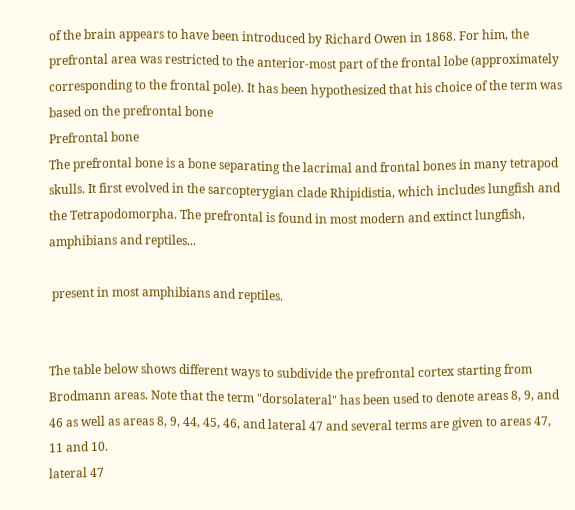of the brain appears to have been introduced by Richard Owen in 1868. For him, the prefrontal area was restricted to the anterior-most part of the frontal lobe (approximately corresponding to the frontal pole). It has been hypothesized that his choice of the term was based on the prefrontal bone
Prefrontal bone
The prefrontal bone is a bone separating the lacrimal and frontal bones in many tetrapod skulls. It first evolved in the sarcopterygian clade Rhipidistia, which includes lungfish and the Tetrapodomorpha. The prefrontal is found in most modern and extinct lungfish, amphibians and reptiles...

 present in most amphibians and reptiles.


The table below shows different ways to subdivide the prefrontal cortex starting from Brodmann areas. Note that the term "dorsolateral" has been used to denote areas 8, 9, and 46 as well as areas 8, 9, 44, 45, 46, and lateral 47 and several terms are given to areas 47, 11 and 10.
lateral 47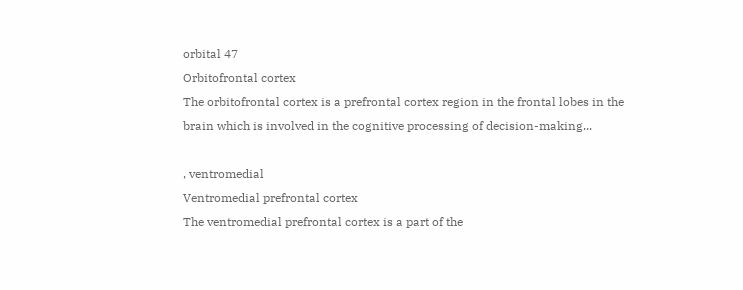orbital 47
Orbitofrontal cortex
The orbitofrontal cortex is a prefrontal cortex region in the frontal lobes in the brain which is involved in the cognitive processing of decision-making...

, ventromedial
Ventromedial prefrontal cortex
The ventromedial prefrontal cortex is a part of the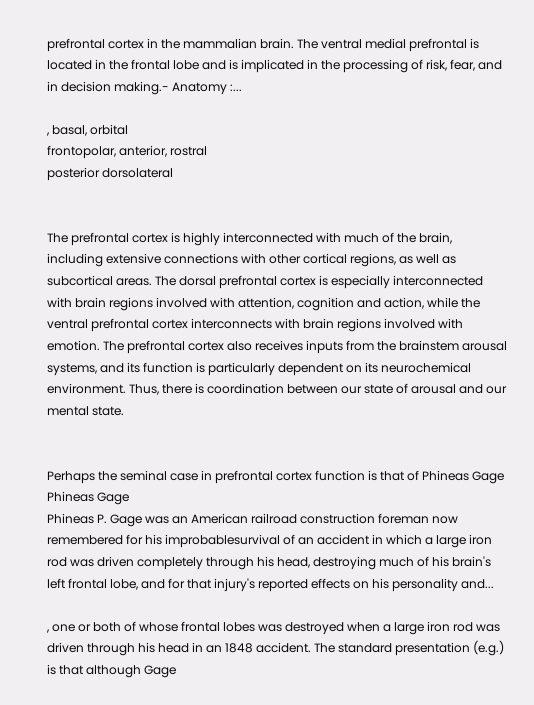prefrontal cortex in the mammalian brain. The ventral medial prefrontal is located in the frontal lobe and is implicated in the processing of risk, fear, and in decision making.- Anatomy :...

, basal, orbital
frontopolar, anterior, rostral
posterior dorsolateral


The prefrontal cortex is highly interconnected with much of the brain, including extensive connections with other cortical regions, as well as subcortical areas. The dorsal prefrontal cortex is especially interconnected with brain regions involved with attention, cognition and action, while the ventral prefrontal cortex interconnects with brain regions involved with emotion. The prefrontal cortex also receives inputs from the brainstem arousal systems, and its function is particularly dependent on its neurochemical environment. Thus, there is coordination between our state of arousal and our mental state.


Perhaps the seminal case in prefrontal cortex function is that of Phineas Gage
Phineas Gage
Phineas P. Gage was an American railroad construction foreman now remembered for his improbablesurvival of an accident in which a large iron rod was driven completely through his head, destroying much of his brain's left frontal lobe, and for that injury's reported effects on his personality and...

, one or both of whose frontal lobes was destroyed when a large iron rod was driven through his head in an 1848 accident. The standard presentation (e.g.) is that although Gage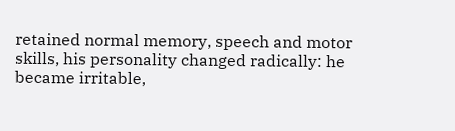retained normal memory, speech and motor skills, his personality changed radically: he became irritable,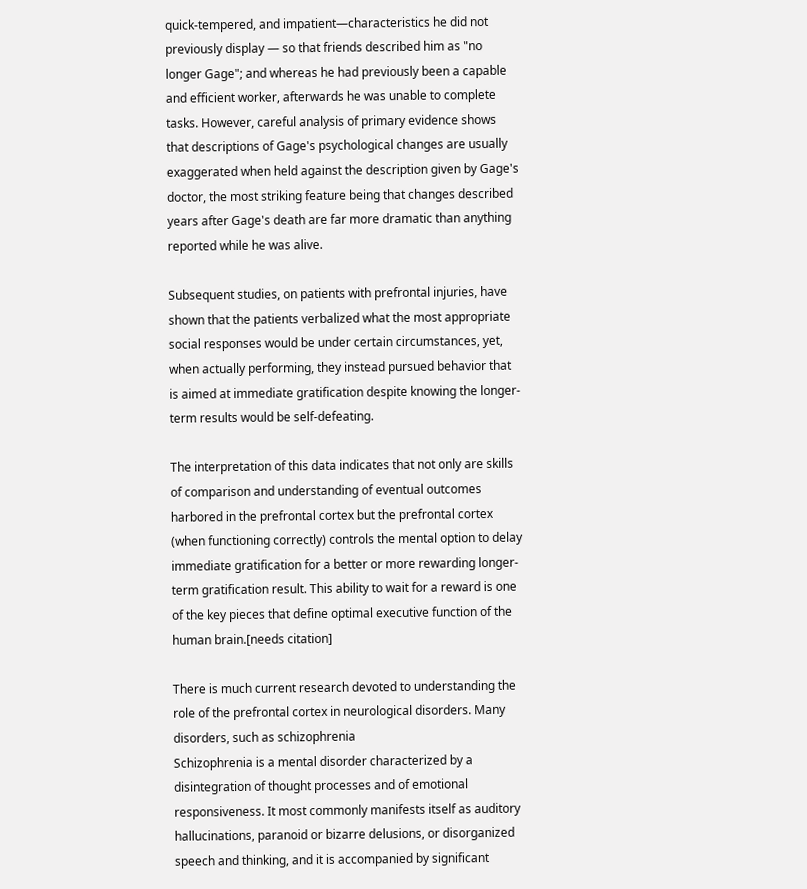quick-tempered, and impatient—characteristics he did not previously display — so that friends described him as "no longer Gage"; and whereas he had previously been a capable and efficient worker, afterwards he was unable to complete tasks. However, careful analysis of primary evidence shows that descriptions of Gage's psychological changes are usually exaggerated when held against the description given by Gage's doctor, the most striking feature being that changes described years after Gage's death are far more dramatic than anything reported while he was alive.

Subsequent studies, on patients with prefrontal injuries, have shown that the patients verbalized what the most appropriate social responses would be under certain circumstances, yet, when actually performing, they instead pursued behavior that is aimed at immediate gratification despite knowing the longer-term results would be self-defeating.

The interpretation of this data indicates that not only are skills of comparison and understanding of eventual outcomes harbored in the prefrontal cortex but the prefrontal cortex (when functioning correctly) controls the mental option to delay immediate gratification for a better or more rewarding longer-term gratification result. This ability to wait for a reward is one of the key pieces that define optimal executive function of the human brain.[needs citation]

There is much current research devoted to understanding the role of the prefrontal cortex in neurological disorders. Many disorders, such as schizophrenia
Schizophrenia is a mental disorder characterized by a disintegration of thought processes and of emotional responsiveness. It most commonly manifests itself as auditory hallucinations, paranoid or bizarre delusions, or disorganized speech and thinking, and it is accompanied by significant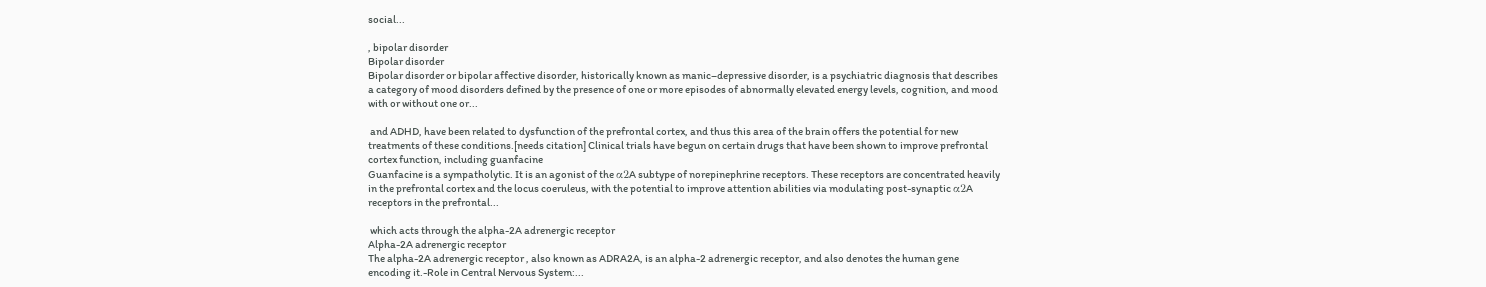social...

, bipolar disorder
Bipolar disorder
Bipolar disorder or bipolar affective disorder, historically known as manic–depressive disorder, is a psychiatric diagnosis that describes a category of mood disorders defined by the presence of one or more episodes of abnormally elevated energy levels, cognition, and mood with or without one or...

 and ADHD, have been related to dysfunction of the prefrontal cortex, and thus this area of the brain offers the potential for new treatments of these conditions.[needs citation] Clinical trials have begun on certain drugs that have been shown to improve prefrontal cortex function, including guanfacine
Guanfacine is a sympatholytic. It is an agonist of the α2A subtype of norepinephrine receptors. These receptors are concentrated heavily in the prefrontal cortex and the locus coeruleus, with the potential to improve attention abilities via modulating post-synaptic α2A receptors in the prefrontal...

 which acts through the alpha-2A adrenergic receptor
Alpha-2A adrenergic receptor
The alpha-2A adrenergic receptor , also known as ADRA2A, is an alpha-2 adrenergic receptor, and also denotes the human gene encoding it.-Role in Central Nervous System:...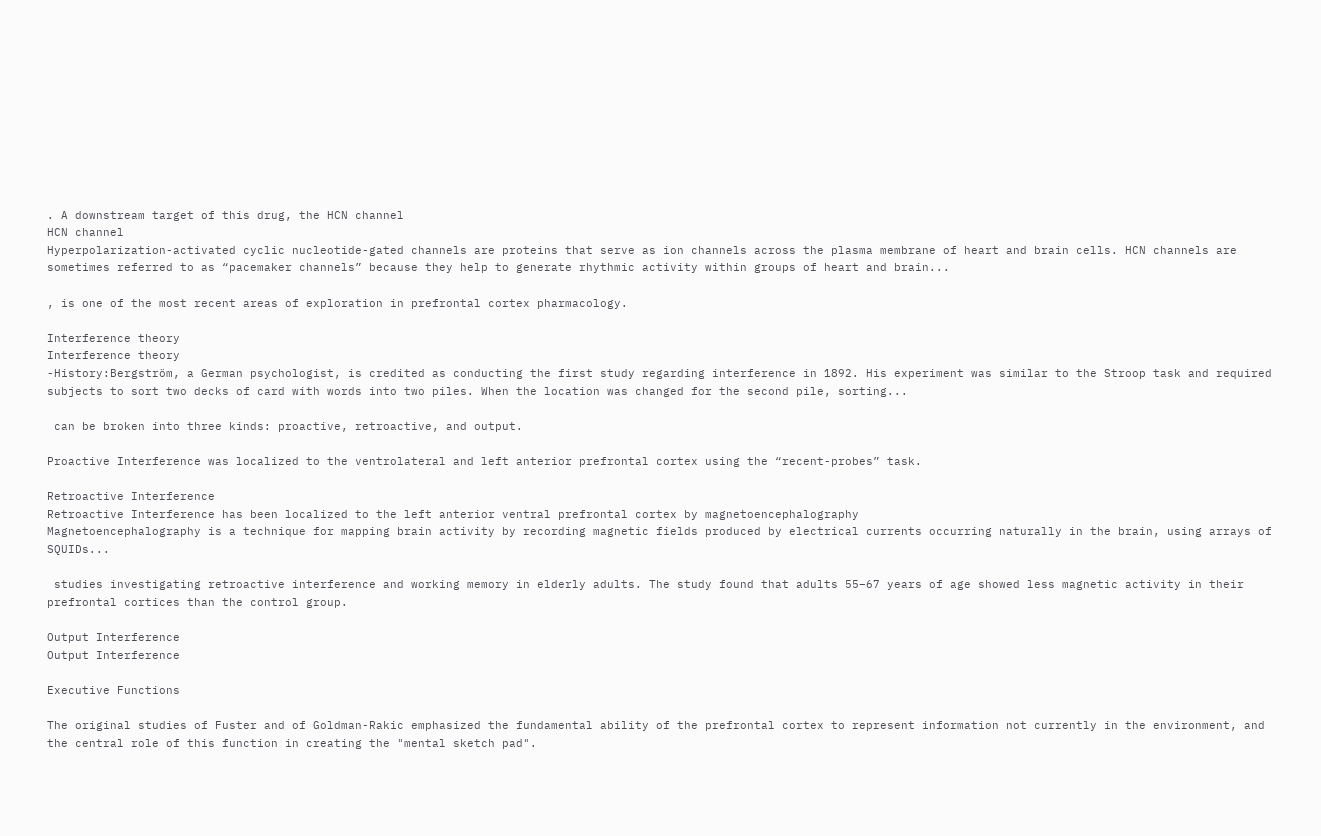. A downstream target of this drug, the HCN channel
HCN channel
Hyperpolarization-activated cyclic nucleotide-gated channels are proteins that serve as ion channels across the plasma membrane of heart and brain cells. HCN channels are sometimes referred to as “pacemaker channels” because they help to generate rhythmic activity within groups of heart and brain...

, is one of the most recent areas of exploration in prefrontal cortex pharmacology.

Interference theory
Interference theory
-History:Bergström, a German psychologist, is credited as conducting the first study regarding interference in 1892. His experiment was similar to the Stroop task and required subjects to sort two decks of card with words into two piles. When the location was changed for the second pile, sorting...

 can be broken into three kinds: proactive, retroactive, and output.

Proactive Interference was localized to the ventrolateral and left anterior prefrontal cortex using the “recent-probes” task.

Retroactive Interference
Retroactive Interference has been localized to the left anterior ventral prefrontal cortex by magnetoencephalography
Magnetoencephalography is a technique for mapping brain activity by recording magnetic fields produced by electrical currents occurring naturally in the brain, using arrays of SQUIDs...

 studies investigating retroactive interference and working memory in elderly adults. The study found that adults 55–67 years of age showed less magnetic activity in their prefrontal cortices than the control group.

Output Interference
Output Interference

Executive Functions

The original studies of Fuster and of Goldman-Rakic emphasized the fundamental ability of the prefrontal cortex to represent information not currently in the environment, and the central role of this function in creating the "mental sketch pad".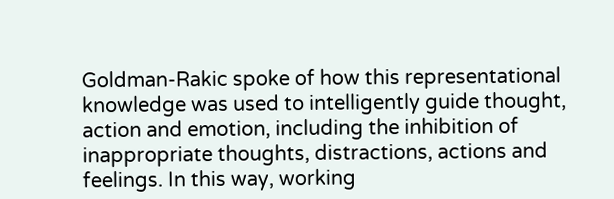Goldman-Rakic spoke of how this representational knowledge was used to intelligently guide thought, action and emotion, including the inhibition of inappropriate thoughts, distractions, actions and feelings. In this way, working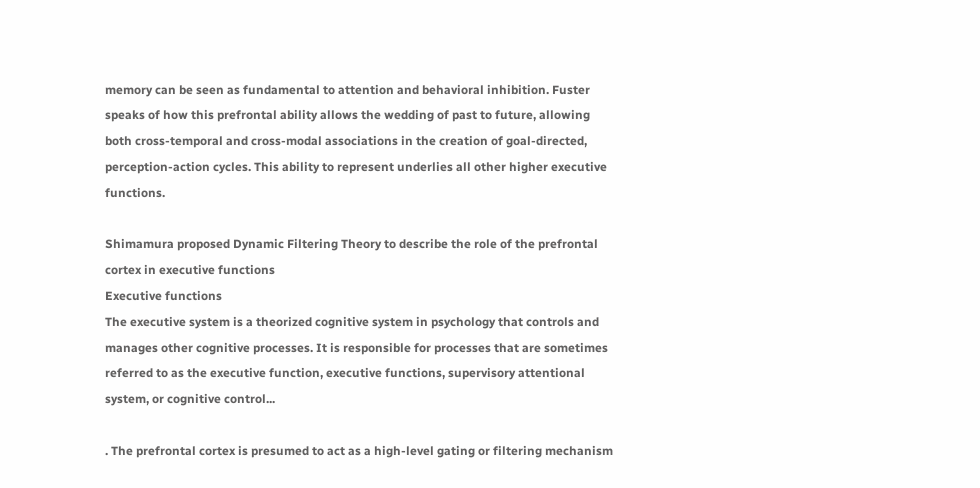memory can be seen as fundamental to attention and behavioral inhibition. Fuster speaks of how this prefrontal ability allows the wedding of past to future, allowing both cross-temporal and cross-modal associations in the creation of goal-directed, perception-action cycles. This ability to represent underlies all other higher executive functions.

Shimamura proposed Dynamic Filtering Theory to describe the role of the prefrontal cortex in executive functions
Executive functions
The executive system is a theorized cognitive system in psychology that controls and manages other cognitive processes. It is responsible for processes that are sometimes referred to as the executive function, executive functions, supervisory attentional system, or cognitive control...

. The prefrontal cortex is presumed to act as a high-level gating or filtering mechanism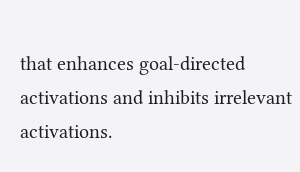that enhances goal-directed activations and inhibits irrelevant activations.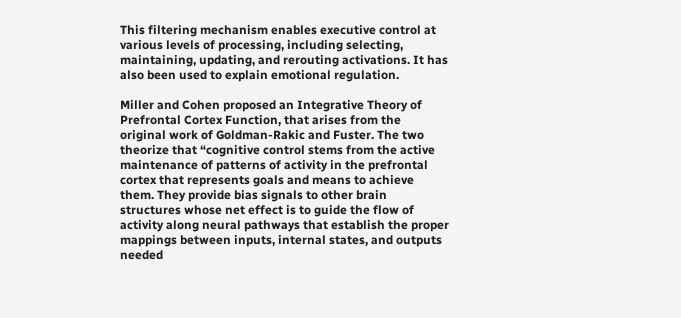This filtering mechanism enables executive control at various levels of processing, including selecting, maintaining, updating, and rerouting activations. It has also been used to explain emotional regulation.

Miller and Cohen proposed an Integrative Theory of Prefrontal Cortex Function, that arises from the original work of Goldman-Rakic and Fuster. The two theorize that “cognitive control stems from the active maintenance of patterns of activity in the prefrontal cortex that represents goals and means to achieve them. They provide bias signals to other brain structures whose net effect is to guide the flow of activity along neural pathways that establish the proper mappings between inputs, internal states, and outputs needed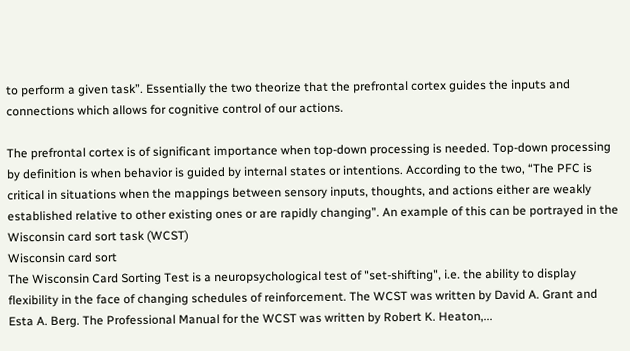to perform a given task”. Essentially the two theorize that the prefrontal cortex guides the inputs and connections which allows for cognitive control of our actions.

The prefrontal cortex is of significant importance when top-down processing is needed. Top-down processing by definition is when behavior is guided by internal states or intentions. According to the two, “The PFC is critical in situations when the mappings between sensory inputs, thoughts, and actions either are weakly established relative to other existing ones or are rapidly changing”. An example of this can be portrayed in the Wisconsin card sort task (WCST)
Wisconsin card sort
The Wisconsin Card Sorting Test is a neuropsychological test of "set-shifting", i.e. the ability to display flexibility in the face of changing schedules of reinforcement. The WCST was written by David A. Grant and Esta A. Berg. The Professional Manual for the WCST was written by Robert K. Heaton,...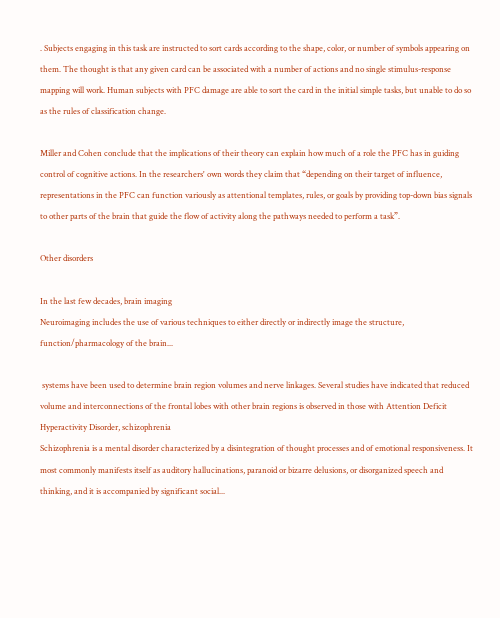. Subjects engaging in this task are instructed to sort cards according to the shape, color, or number of symbols appearing on them. The thought is that any given card can be associated with a number of actions and no single stimulus-response mapping will work. Human subjects with PFC damage are able to sort the card in the initial simple tasks, but unable to do so as the rules of classification change.

Miller and Cohen conclude that the implications of their theory can explain how much of a role the PFC has in guiding control of cognitive actions. In the researchers' own words they claim that “depending on their target of influence, representations in the PFC can function variously as attentional templates, rules, or goals by providing top-down bias signals to other parts of the brain that guide the flow of activity along the pathways needed to perform a task”.

Other disorders

In the last few decades, brain imaging
Neuroimaging includes the use of various techniques to either directly or indirectly image the structure, function/pharmacology of the brain...

 systems have been used to determine brain region volumes and nerve linkages. Several studies have indicated that reduced volume and interconnections of the frontal lobes with other brain regions is observed in those with Attention Deficit Hyperactivity Disorder, schizophrenia
Schizophrenia is a mental disorder characterized by a disintegration of thought processes and of emotional responsiveness. It most commonly manifests itself as auditory hallucinations, paranoid or bizarre delusions, or disorganized speech and thinking, and it is accompanied by significant social...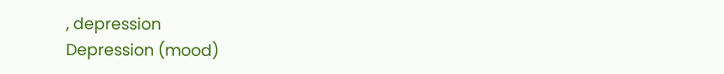, depression
Depression (mood)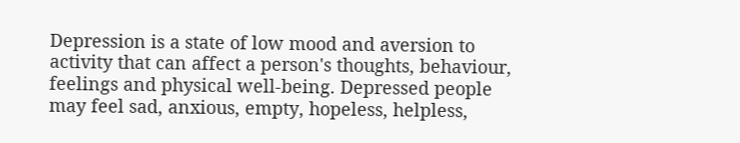Depression is a state of low mood and aversion to activity that can affect a person's thoughts, behaviour, feelings and physical well-being. Depressed people may feel sad, anxious, empty, hopeless, helpless,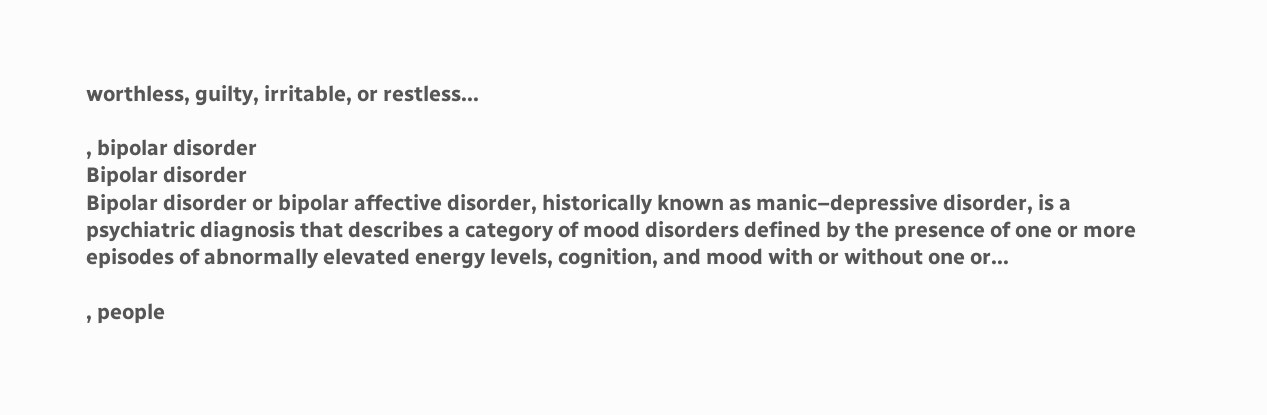worthless, guilty, irritable, or restless...

, bipolar disorder
Bipolar disorder
Bipolar disorder or bipolar affective disorder, historically known as manic–depressive disorder, is a psychiatric diagnosis that describes a category of mood disorders defined by the presence of one or more episodes of abnormally elevated energy levels, cognition, and mood with or without one or...

, people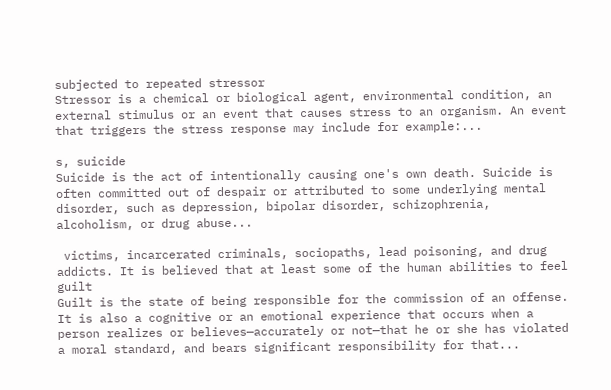subjected to repeated stressor
Stressor is a chemical or biological agent, environmental condition, an external stimulus or an event that causes stress to an organism. An event that triggers the stress response may include for example:...

s, suicide
Suicide is the act of intentionally causing one's own death. Suicide is often committed out of despair or attributed to some underlying mental disorder, such as depression, bipolar disorder, schizophrenia, alcoholism, or drug abuse...

 victims, incarcerated criminals, sociopaths, lead poisoning, and drug addicts. It is believed that at least some of the human abilities to feel guilt
Guilt is the state of being responsible for the commission of an offense. It is also a cognitive or an emotional experience that occurs when a person realizes or believes—accurately or not—that he or she has violated a moral standard, and bears significant responsibility for that...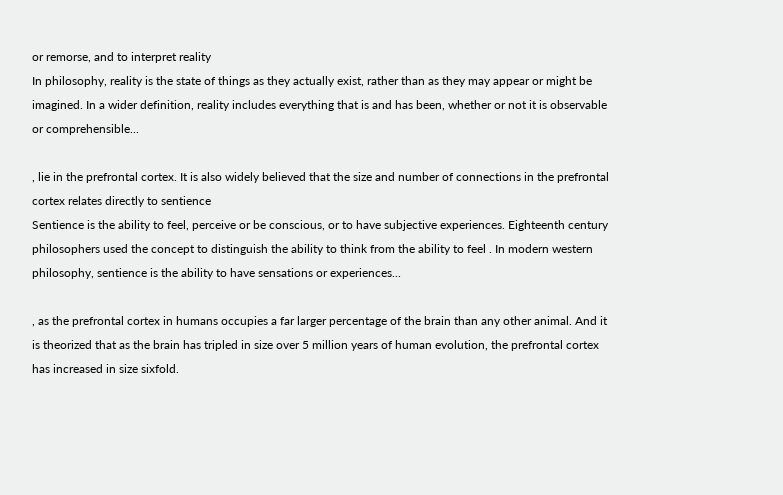or remorse, and to interpret reality
In philosophy, reality is the state of things as they actually exist, rather than as they may appear or might be imagined. In a wider definition, reality includes everything that is and has been, whether or not it is observable or comprehensible...

, lie in the prefrontal cortex. It is also widely believed that the size and number of connections in the prefrontal cortex relates directly to sentience
Sentience is the ability to feel, perceive or be conscious, or to have subjective experiences. Eighteenth century philosophers used the concept to distinguish the ability to think from the ability to feel . In modern western philosophy, sentience is the ability to have sensations or experiences...

, as the prefrontal cortex in humans occupies a far larger percentage of the brain than any other animal. And it is theorized that as the brain has tripled in size over 5 million years of human evolution, the prefrontal cortex has increased in size sixfold.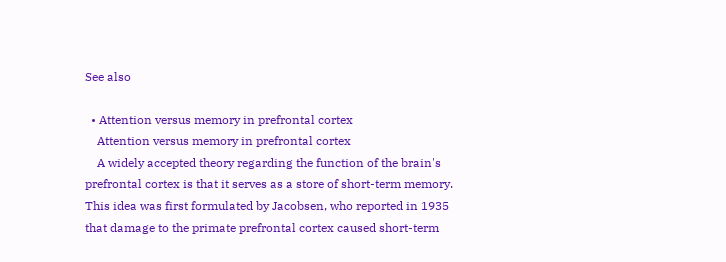See also

  • Attention versus memory in prefrontal cortex
    Attention versus memory in prefrontal cortex
    A widely accepted theory regarding the function of the brain's prefrontal cortex is that it serves as a store of short-term memory. This idea was first formulated by Jacobsen, who reported in 1935 that damage to the primate prefrontal cortex caused short-term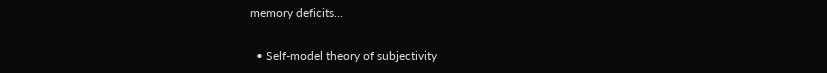memory deficits...

  • Self-model theory of subjectivity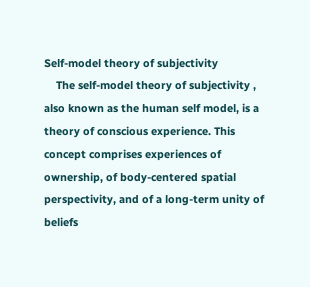Self-model theory of subjectivity
    The self-model theory of subjectivity , also known as the human self model, is a theory of conscious experience. This concept comprises experiences of ownership, of body-centered spatial perspectivity, and of a long-term unity of beliefs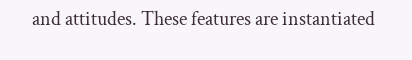and attitudes. These features are instantiated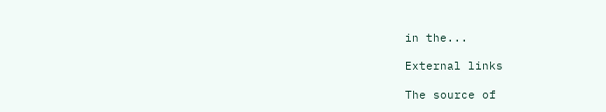in the...

External links

The source of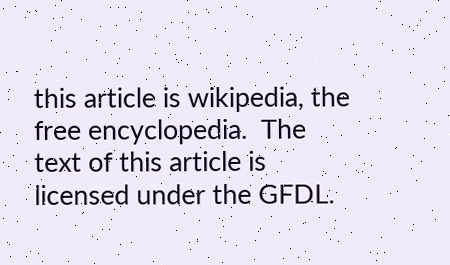this article is wikipedia, the free encyclopedia.  The text of this article is licensed under the GFDL.